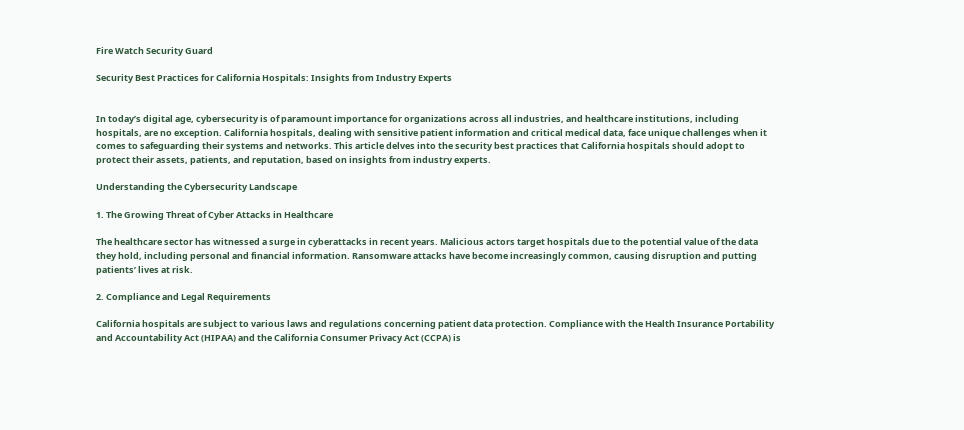Fire Watch Security Guard

Security Best Practices for California Hospitals: Insights from Industry Experts


In today’s digital age, cybersecurity is of paramount importance for organizations across all industries, and healthcare institutions, including hospitals, are no exception. California hospitals, dealing with sensitive patient information and critical medical data, face unique challenges when it comes to safeguarding their systems and networks. This article delves into the security best practices that California hospitals should adopt to protect their assets, patients, and reputation, based on insights from industry experts.

Understanding the Cybersecurity Landscape

1. The Growing Threat of Cyber Attacks in Healthcare

The healthcare sector has witnessed a surge in cyberattacks in recent years. Malicious actors target hospitals due to the potential value of the data they hold, including personal and financial information. Ransomware attacks have become increasingly common, causing disruption and putting patients’ lives at risk.

2. Compliance and Legal Requirements

California hospitals are subject to various laws and regulations concerning patient data protection. Compliance with the Health Insurance Portability and Accountability Act (HIPAA) and the California Consumer Privacy Act (CCPA) is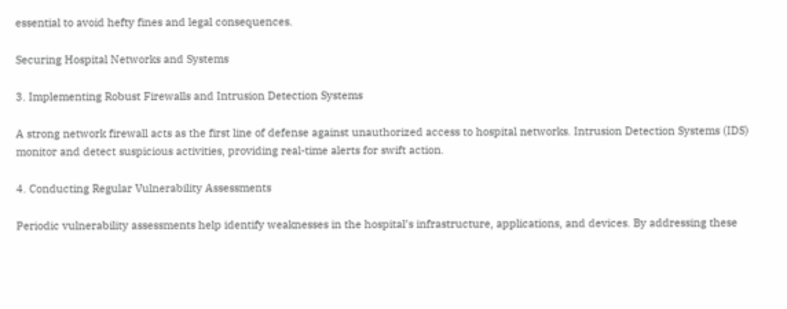essential to avoid hefty fines and legal consequences.

Securing Hospital Networks and Systems

3. Implementing Robust Firewalls and Intrusion Detection Systems

A strong network firewall acts as the first line of defense against unauthorized access to hospital networks. Intrusion Detection Systems (IDS) monitor and detect suspicious activities, providing real-time alerts for swift action.

4. Conducting Regular Vulnerability Assessments

Periodic vulnerability assessments help identify weaknesses in the hospital’s infrastructure, applications, and devices. By addressing these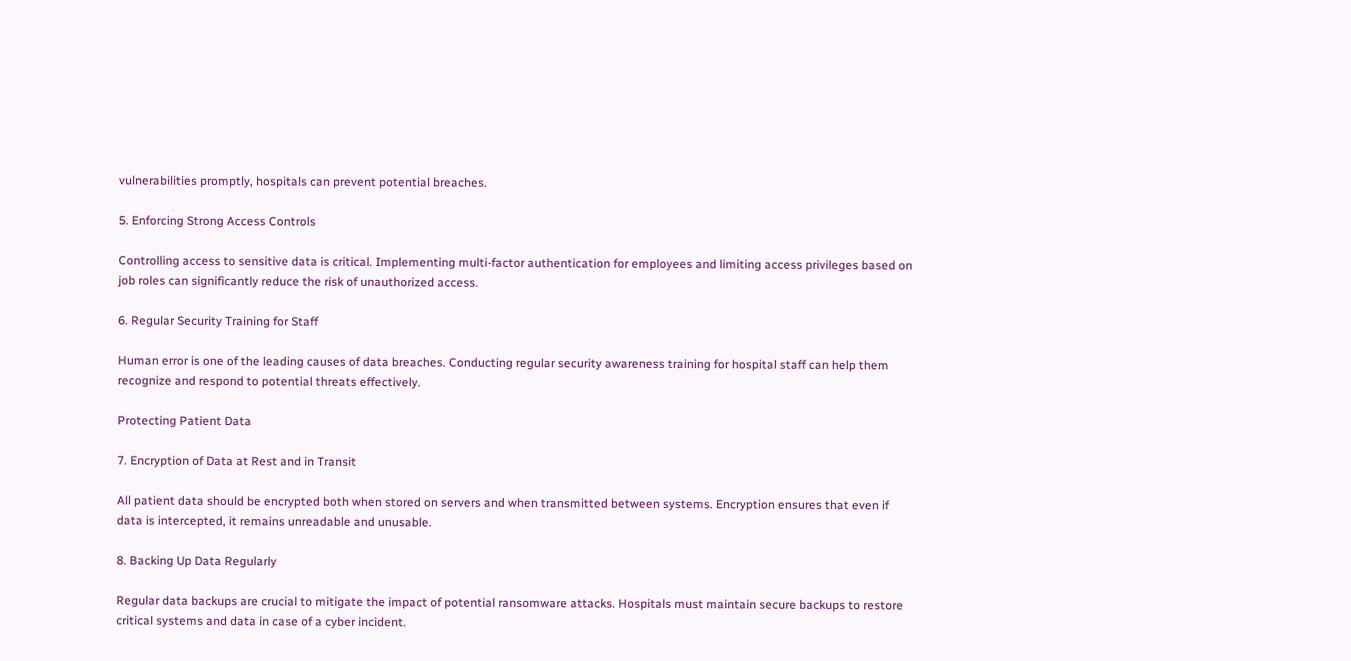vulnerabilities promptly, hospitals can prevent potential breaches.

5. Enforcing Strong Access Controls

Controlling access to sensitive data is critical. Implementing multi-factor authentication for employees and limiting access privileges based on job roles can significantly reduce the risk of unauthorized access.

6. Regular Security Training for Staff

Human error is one of the leading causes of data breaches. Conducting regular security awareness training for hospital staff can help them recognize and respond to potential threats effectively.

Protecting Patient Data

7. Encryption of Data at Rest and in Transit

All patient data should be encrypted both when stored on servers and when transmitted between systems. Encryption ensures that even if data is intercepted, it remains unreadable and unusable.

8. Backing Up Data Regularly

Regular data backups are crucial to mitigate the impact of potential ransomware attacks. Hospitals must maintain secure backups to restore critical systems and data in case of a cyber incident.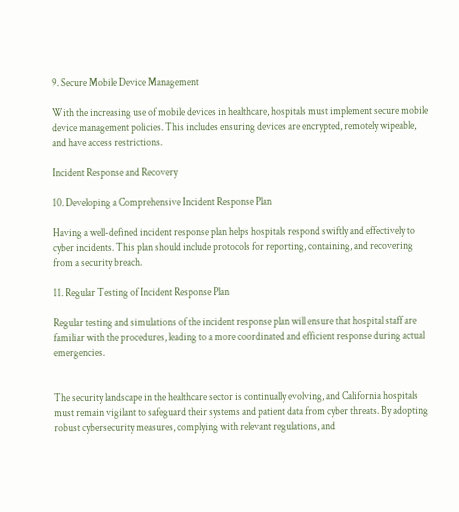9. Secure Mobile Device Management

With the increasing use of mobile devices in healthcare, hospitals must implement secure mobile device management policies. This includes ensuring devices are encrypted, remotely wipeable, and have access restrictions.

Incident Response and Recovery

10. Developing a Comprehensive Incident Response Plan

Having a well-defined incident response plan helps hospitals respond swiftly and effectively to cyber incidents. This plan should include protocols for reporting, containing, and recovering from a security breach.

11. Regular Testing of Incident Response Plan

Regular testing and simulations of the incident response plan will ensure that hospital staff are familiar with the procedures, leading to a more coordinated and efficient response during actual emergencies.


The security landscape in the healthcare sector is continually evolving, and California hospitals must remain vigilant to safeguard their systems and patient data from cyber threats. By adopting robust cybersecurity measures, complying with relevant regulations, and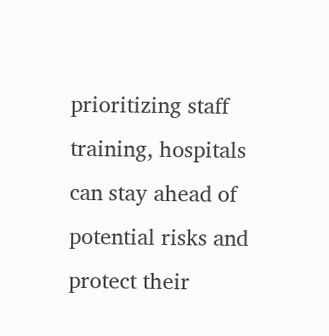prioritizing staff training, hospitals can stay ahead of potential risks and protect their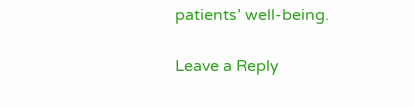patients’ well-being.

Leave a Reply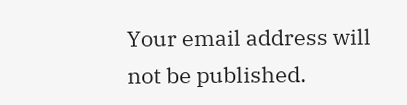Your email address will not be published.